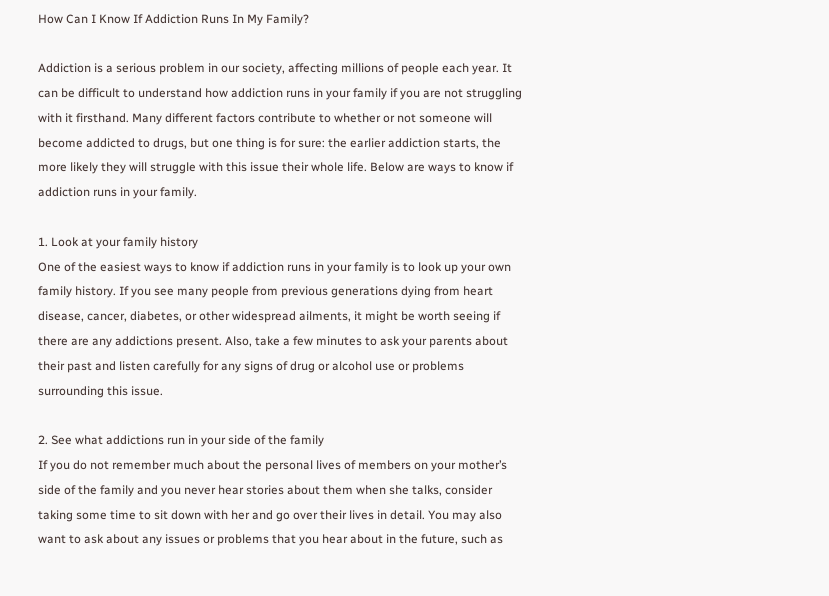How Can I Know If Addiction Runs In My Family?

Addiction is a serious problem in our society, affecting millions of people each year. It can be difficult to understand how addiction runs in your family if you are not struggling with it firsthand. Many different factors contribute to whether or not someone will become addicted to drugs, but one thing is for sure: the earlier addiction starts, the more likely they will struggle with this issue their whole life. Below are ways to know if addiction runs in your family.

1. Look at your family history
One of the easiest ways to know if addiction runs in your family is to look up your own family history. If you see many people from previous generations dying from heart disease, cancer, diabetes, or other widespread ailments, it might be worth seeing if there are any addictions present. Also, take a few minutes to ask your parents about their past and listen carefully for any signs of drug or alcohol use or problems surrounding this issue.

2. See what addictions run in your side of the family
If you do not remember much about the personal lives of members on your mother’s side of the family and you never hear stories about them when she talks, consider taking some time to sit down with her and go over their lives in detail. You may also want to ask about any issues or problems that you hear about in the future, such as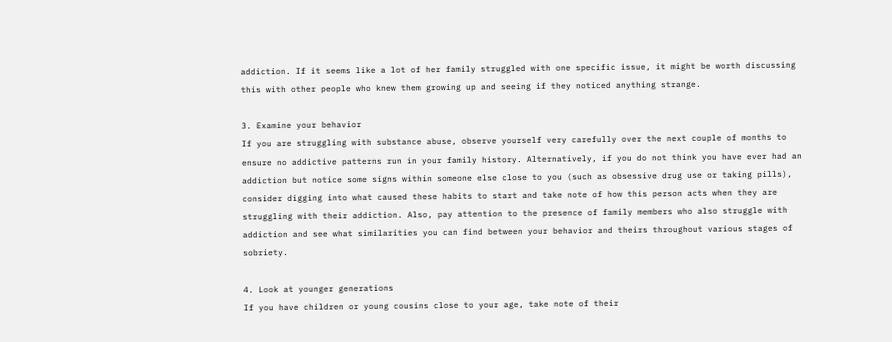addiction. If it seems like a lot of her family struggled with one specific issue, it might be worth discussing this with other people who knew them growing up and seeing if they noticed anything strange.

3. Examine your behavior
If you are struggling with substance abuse, observe yourself very carefully over the next couple of months to ensure no addictive patterns run in your family history. Alternatively, if you do not think you have ever had an addiction but notice some signs within someone else close to you (such as obsessive drug use or taking pills), consider digging into what caused these habits to start and take note of how this person acts when they are struggling with their addiction. Also, pay attention to the presence of family members who also struggle with addiction and see what similarities you can find between your behavior and theirs throughout various stages of sobriety.

4. Look at younger generations
If you have children or young cousins close to your age, take note of their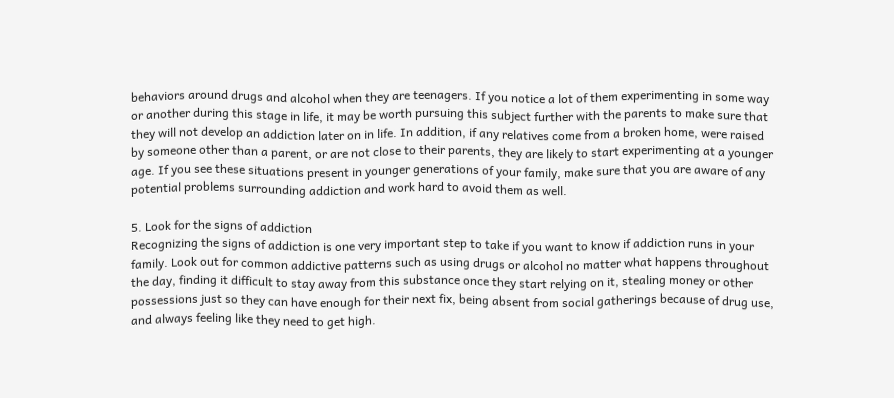behaviors around drugs and alcohol when they are teenagers. If you notice a lot of them experimenting in some way or another during this stage in life, it may be worth pursuing this subject further with the parents to make sure that they will not develop an addiction later on in life. In addition, if any relatives come from a broken home, were raised by someone other than a parent, or are not close to their parents, they are likely to start experimenting at a younger age. If you see these situations present in younger generations of your family, make sure that you are aware of any potential problems surrounding addiction and work hard to avoid them as well.

5. Look for the signs of addiction
Recognizing the signs of addiction is one very important step to take if you want to know if addiction runs in your family. Look out for common addictive patterns such as using drugs or alcohol no matter what happens throughout the day, finding it difficult to stay away from this substance once they start relying on it, stealing money or other possessions just so they can have enough for their next fix, being absent from social gatherings because of drug use, and always feeling like they need to get high.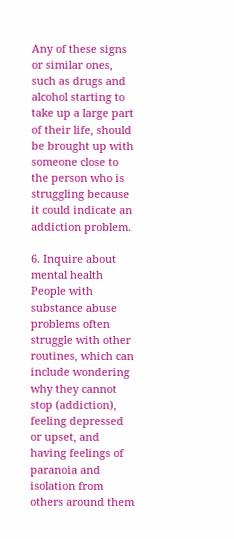Any of these signs or similar ones, such as drugs and alcohol starting to take up a large part of their life, should be brought up with someone close to the person who is struggling because it could indicate an addiction problem.

6. Inquire about mental health
People with substance abuse problems often struggle with other routines, which can include wondering why they cannot stop (addiction), feeling depressed or upset, and having feelings of paranoia and isolation from others around them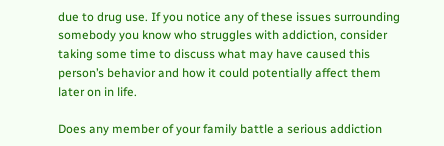due to drug use. If you notice any of these issues surrounding somebody you know who struggles with addiction, consider taking some time to discuss what may have caused this person’s behavior and how it could potentially affect them later on in life.

Does any member of your family battle a serious addiction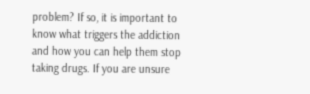problem? If so, it is important to know what triggers the addiction and how you can help them stop taking drugs. If you are unsure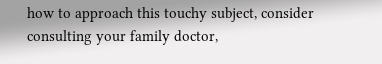how to approach this touchy subject, consider consulting your family doctor,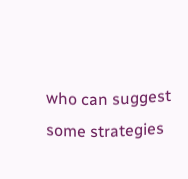who can suggest some strategies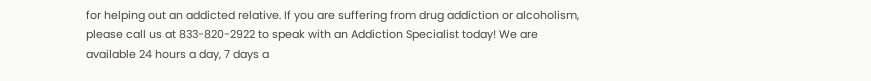for helping out an addicted relative. If you are suffering from drug addiction or alcoholism, please call us at 833-820-2922 to speak with an Addiction Specialist today! We are available 24 hours a day, 7 days a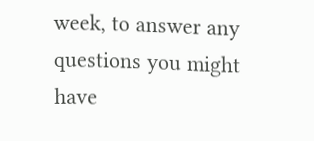week, to answer any questions you might have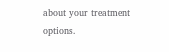about your treatment options.